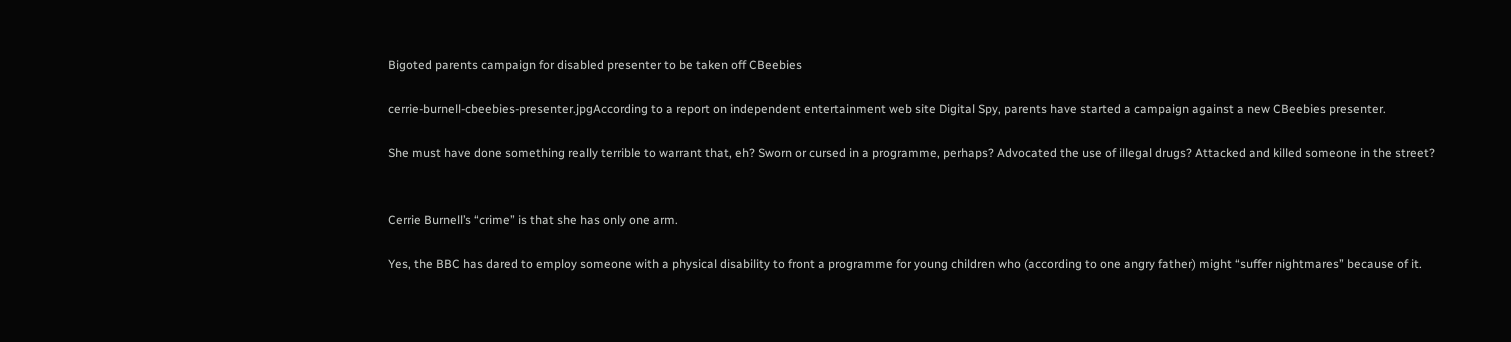Bigoted parents campaign for disabled presenter to be taken off CBeebies

cerrie-burnell-cbeebies-presenter.jpgAccording to a report on independent entertainment web site Digital Spy, parents have started a campaign against a new CBeebies presenter.

She must have done something really terrible to warrant that, eh? Sworn or cursed in a programme, perhaps? Advocated the use of illegal drugs? Attacked and killed someone in the street?


Cerrie Burnell’s “crime” is that she has only one arm.

Yes, the BBC has dared to employ someone with a physical disability to front a programme for young children who (according to one angry father) might “suffer nightmares” because of it.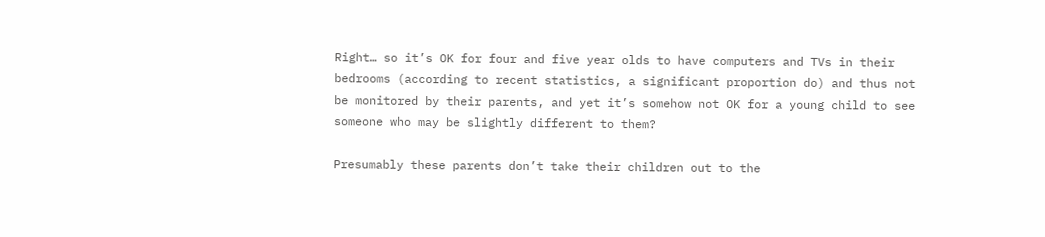Right… so it’s OK for four and five year olds to have computers and TVs in their bedrooms (according to recent statistics, a significant proportion do) and thus not be monitored by their parents, and yet it’s somehow not OK for a young child to see someone who may be slightly different to them?

Presumably these parents don’t take their children out to the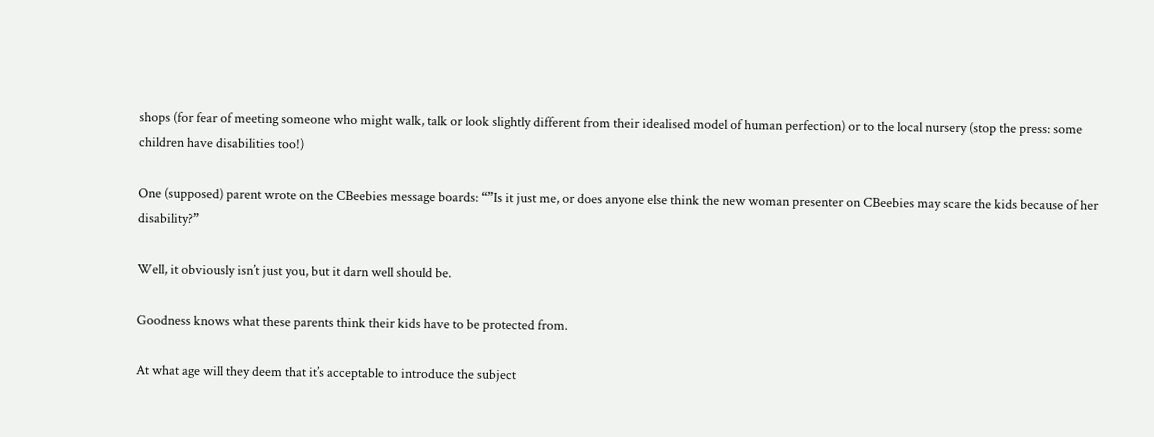shops (for fear of meeting someone who might walk, talk or look slightly different from their idealised model of human perfection) or to the local nursery (stop the press: some children have disabilities too!)

One (supposed) parent wrote on the CBeebies message boards: “”Is it just me, or does anyone else think the new woman presenter on CBeebies may scare the kids because of her disability?”

Well, it obviously isn’t just you, but it darn well should be.

Goodness knows what these parents think their kids have to be protected from.

At what age will they deem that it’s acceptable to introduce the subject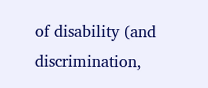of disability (and discrimination,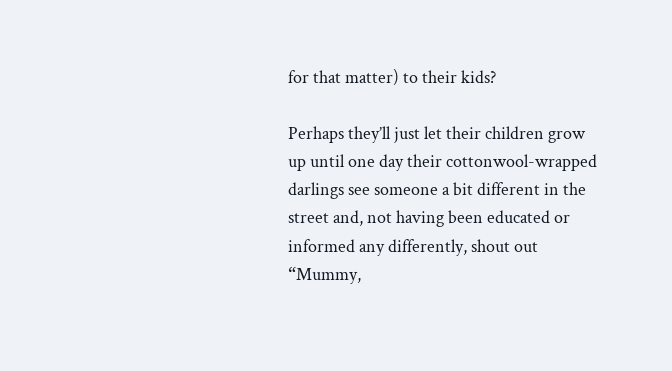for that matter) to their kids?

Perhaps they’ll just let their children grow up until one day their cottonwool-wrapped darlings see someone a bit different in the street and, not having been educated or informed any differently, shout out “Mummy,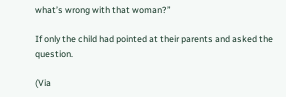what’s wrong with that woman?”

If only the child had pointed at their parents and asked the question.

(Via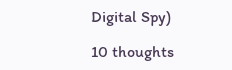Digital Spy)

10 thoughts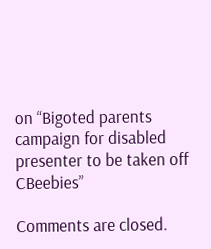on “Bigoted parents campaign for disabled presenter to be taken off CBeebies”

Comments are closed.